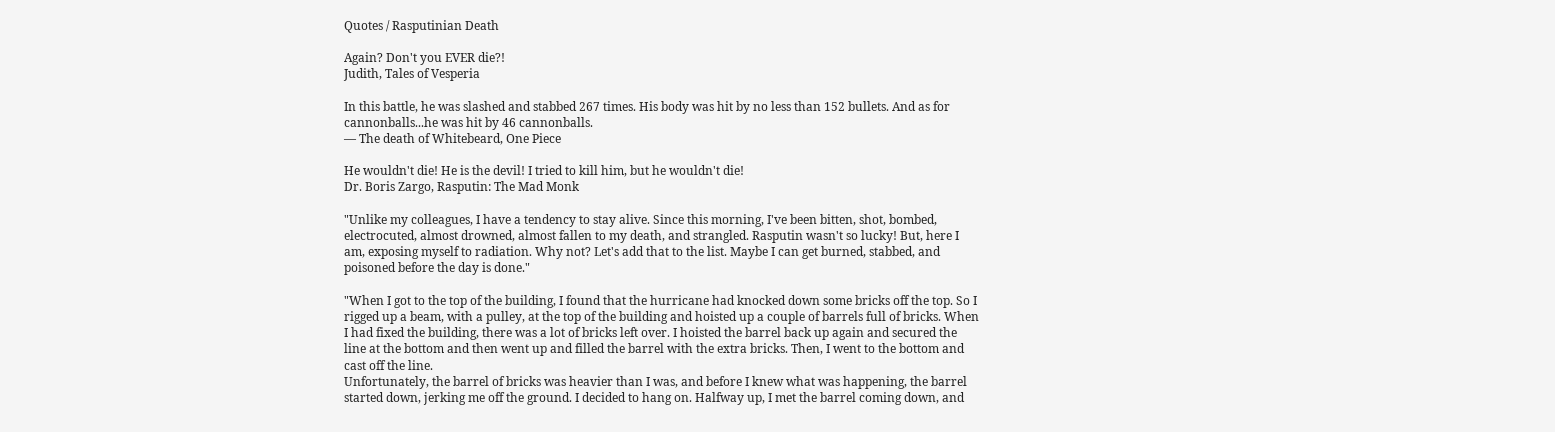Quotes / Rasputinian Death

Again? Don't you EVER die?!
Judith, Tales of Vesperia

In this battle, he was slashed and stabbed 267 times. His body was hit by no less than 152 bullets. And as for cannonballs...he was hit by 46 cannonballs.
— The death of Whitebeard, One Piece

He wouldn't die! He is the devil! I tried to kill him, but he wouldn't die!
Dr. Boris Zargo, Rasputin: The Mad Monk

"Unlike my colleagues, I have a tendency to stay alive. Since this morning, I've been bitten, shot, bombed, electrocuted, almost drowned, almost fallen to my death, and strangled. Rasputin wasn't so lucky! But, here I am, exposing myself to radiation. Why not? Let's add that to the list. Maybe I can get burned, stabbed, and poisoned before the day is done."

"When I got to the top of the building, I found that the hurricane had knocked down some bricks off the top. So I rigged up a beam, with a pulley, at the top of the building and hoisted up a couple of barrels full of bricks. When I had fixed the building, there was a lot of bricks left over. I hoisted the barrel back up again and secured the line at the bottom and then went up and filled the barrel with the extra bricks. Then, I went to the bottom and cast off the line.
Unfortunately, the barrel of bricks was heavier than I was, and before I knew what was happening, the barrel started down, jerking me off the ground. I decided to hang on. Halfway up, I met the barrel coming down, and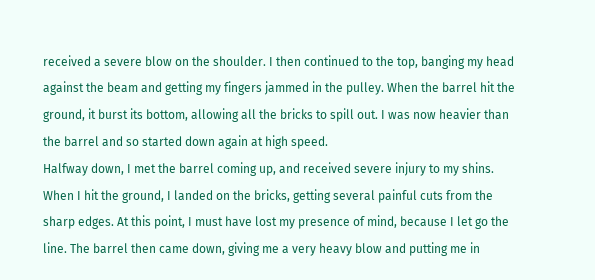received a severe blow on the shoulder. I then continued to the top, banging my head against the beam and getting my fingers jammed in the pulley. When the barrel hit the ground, it burst its bottom, allowing all the bricks to spill out. I was now heavier than the barrel and so started down again at high speed.
Halfway down, I met the barrel coming up, and received severe injury to my shins. When I hit the ground, I landed on the bricks, getting several painful cuts from the sharp edges. At this point, I must have lost my presence of mind, because I let go the line. The barrel then came down, giving me a very heavy blow and putting me in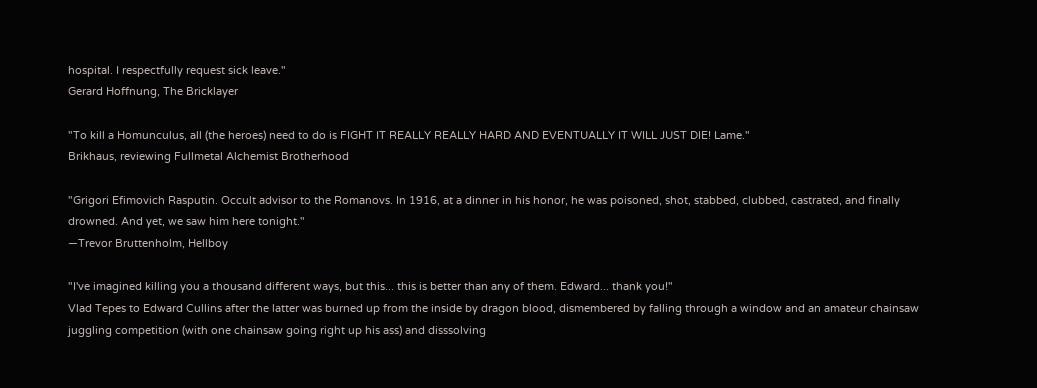hospital. I respectfully request sick leave."
Gerard Hoffnung, The Bricklayer

"To kill a Homunculus, all (the heroes) need to do is FIGHT IT REALLY REALLY HARD AND EVENTUALLY IT WILL JUST DIE! Lame."
Brikhaus, reviewing Fullmetal Alchemist Brotherhood

"Grigori Efimovich Rasputin. Occult advisor to the Romanovs. In 1916, at a dinner in his honor, he was poisoned, shot, stabbed, clubbed, castrated, and finally drowned. And yet, we saw him here tonight."
—Trevor Bruttenholm, Hellboy

"I've imagined killing you a thousand different ways, but this... this is better than any of them. Edward... thank you!"
Vlad Tepes to Edward Cullins after the latter was burned up from the inside by dragon blood, dismembered by falling through a window and an amateur chainsaw juggling competition (with one chainsaw going right up his ass) and disssolving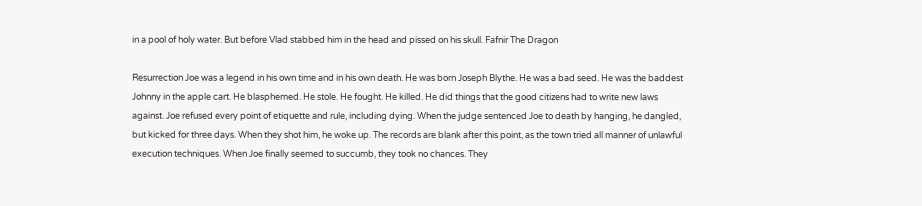in a pool of holy water. But before Vlad stabbed him in the head and pissed on his skull. Fafnir The Dragon

Resurrection Joe was a legend in his own time and in his own death. He was born Joseph Blythe. He was a bad seed. He was the baddest Johnny in the apple cart. He blasphemed. He stole. He fought. He killed. He did things that the good citizens had to write new laws against. Joe refused every point of etiquette and rule, including dying. When the judge sentenced Joe to death by hanging, he dangled, but kicked for three days. When they shot him, he woke up. The records are blank after this point, as the town tried all manner of unlawful execution techniques. When Joe finally seemed to succumb, they took no chances. They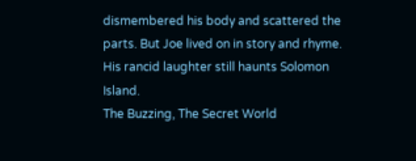dismembered his body and scattered the parts. But Joe lived on in story and rhyme. His rancid laughter still haunts Solomon Island.
The Buzzing, The Secret World